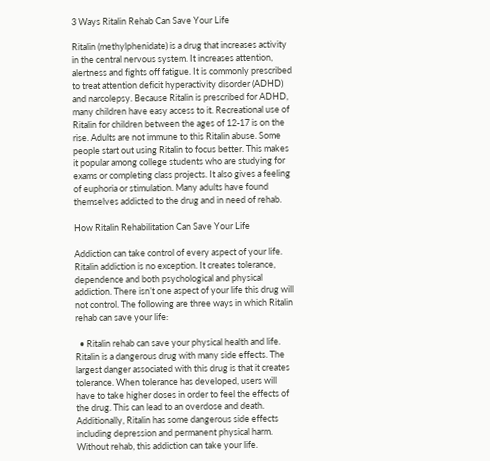3 Ways Ritalin Rehab Can Save Your Life

Ritalin (methylphenidate) is a drug that increases activity in the central nervous system. It increases attention, alertness and fights off fatigue. It is commonly prescribed to treat attention deficit hyperactivity disorder (ADHD) and narcolepsy. Because Ritalin is prescribed for ADHD, many children have easy access to it. Recreational use of Ritalin for children between the ages of 12-17 is on the rise. Adults are not immune to this Ritalin abuse. Some people start out using Ritalin to focus better. This makes it popular among college students who are studying for exams or completing class projects. It also gives a feeling of euphoria or stimulation. Many adults have found themselves addicted to the drug and in need of rehab.

How Ritalin Rehabilitation Can Save Your Life

Addiction can take control of every aspect of your life. Ritalin addiction is no exception. It creates tolerance, dependence and both psychological and physical addiction. There isn’t one aspect of your life this drug will not control. The following are three ways in which Ritalin rehab can save your life:

  • Ritalin rehab can save your physical health and life. Ritalin is a dangerous drug with many side effects. The largest danger associated with this drug is that it creates tolerance. When tolerance has developed, users will have to take higher doses in order to feel the effects of the drug. This can lead to an overdose and death. Additionally, Ritalin has some dangerous side effects including depression and permanent physical harm. Without rehab, this addiction can take your life.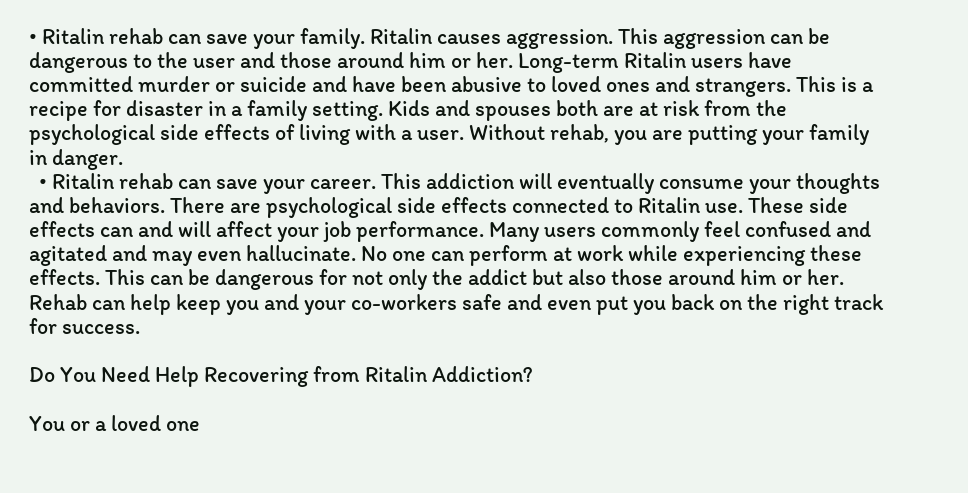• Ritalin rehab can save your family. Ritalin causes aggression. This aggression can be dangerous to the user and those around him or her. Long-term Ritalin users have committed murder or suicide and have been abusive to loved ones and strangers. This is a recipe for disaster in a family setting. Kids and spouses both are at risk from the psychological side effects of living with a user. Without rehab, you are putting your family in danger.
  • Ritalin rehab can save your career. This addiction will eventually consume your thoughts and behaviors. There are psychological side effects connected to Ritalin use. These side effects can and will affect your job performance. Many users commonly feel confused and agitated and may even hallucinate. No one can perform at work while experiencing these effects. This can be dangerous for not only the addict but also those around him or her. Rehab can help keep you and your co-workers safe and even put you back on the right track for success.

Do You Need Help Recovering from Ritalin Addiction?

You or a loved one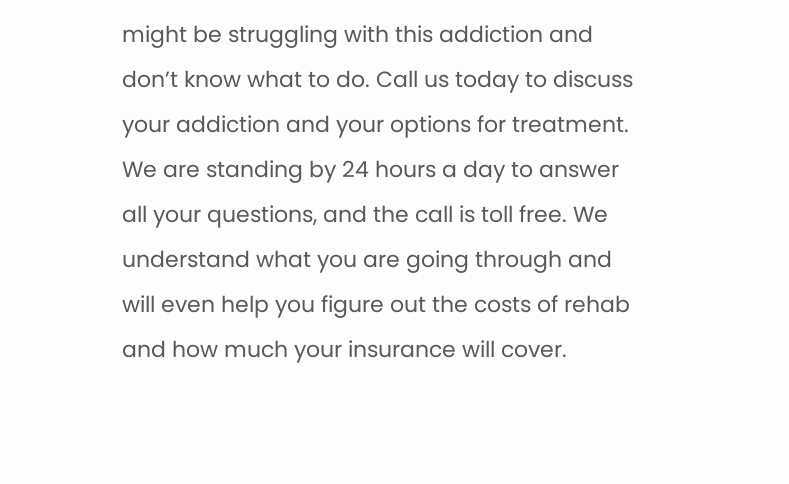might be struggling with this addiction and don’t know what to do. Call us today to discuss your addiction and your options for treatment. We are standing by 24 hours a day to answer all your questions, and the call is toll free. We understand what you are going through and will even help you figure out the costs of rehab and how much your insurance will cover.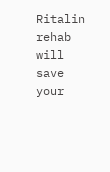Ritalin rehab will save your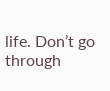life. Don’t go through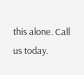this alone. Call us today.